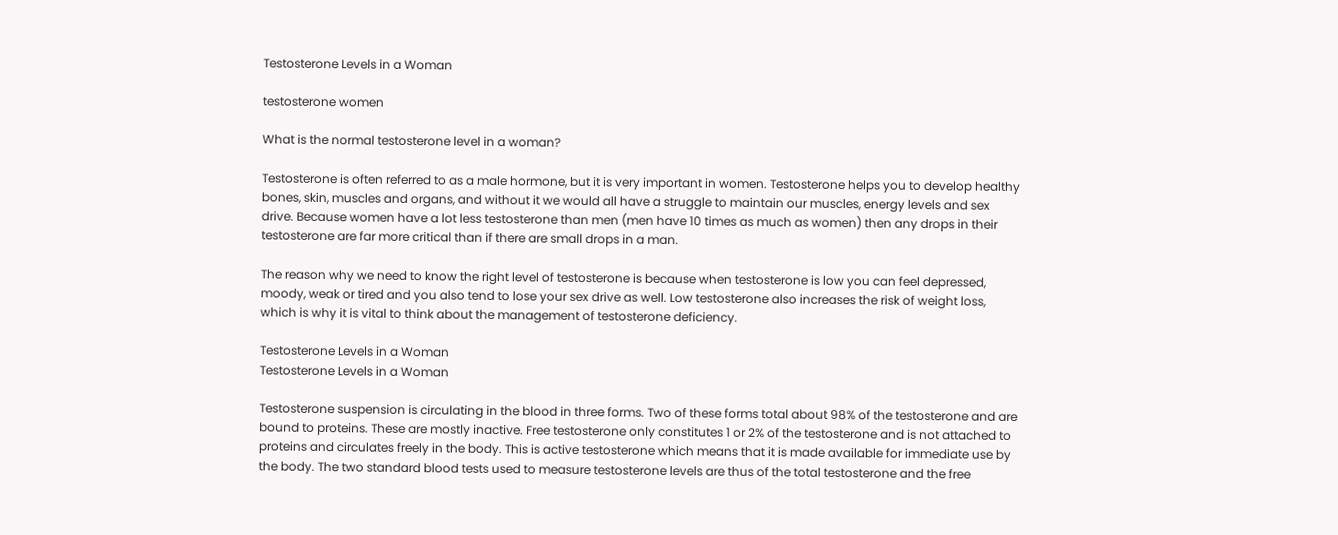Testosterone Levels in a Woman

testosterone women

What is the normal testosterone level in a woman?

Testosterone is often referred to as a male hormone, but it is very important in women. Testosterone helps you to develop healthy bones, skin, muscles and organs, and without it we would all have a struggle to maintain our muscles, energy levels and sex drive. Because women have a lot less testosterone than men (men have 10 times as much as women) then any drops in their testosterone are far more critical than if there are small drops in a man.

The reason why we need to know the right level of testosterone is because when testosterone is low you can feel depressed, moody, weak or tired and you also tend to lose your sex drive as well. Low testosterone also increases the risk of weight loss, which is why it is vital to think about the management of testosterone deficiency.

Testosterone Levels in a Woman
Testosterone Levels in a Woman

Testosterone suspension is circulating in the blood in three forms. Two of these forms total about 98% of the testosterone and are bound to proteins. These are mostly inactive. Free testosterone only constitutes 1 or 2% of the testosterone and is not attached to proteins and circulates freely in the body. This is active testosterone which means that it is made available for immediate use by the body. The two standard blood tests used to measure testosterone levels are thus of the total testosterone and the free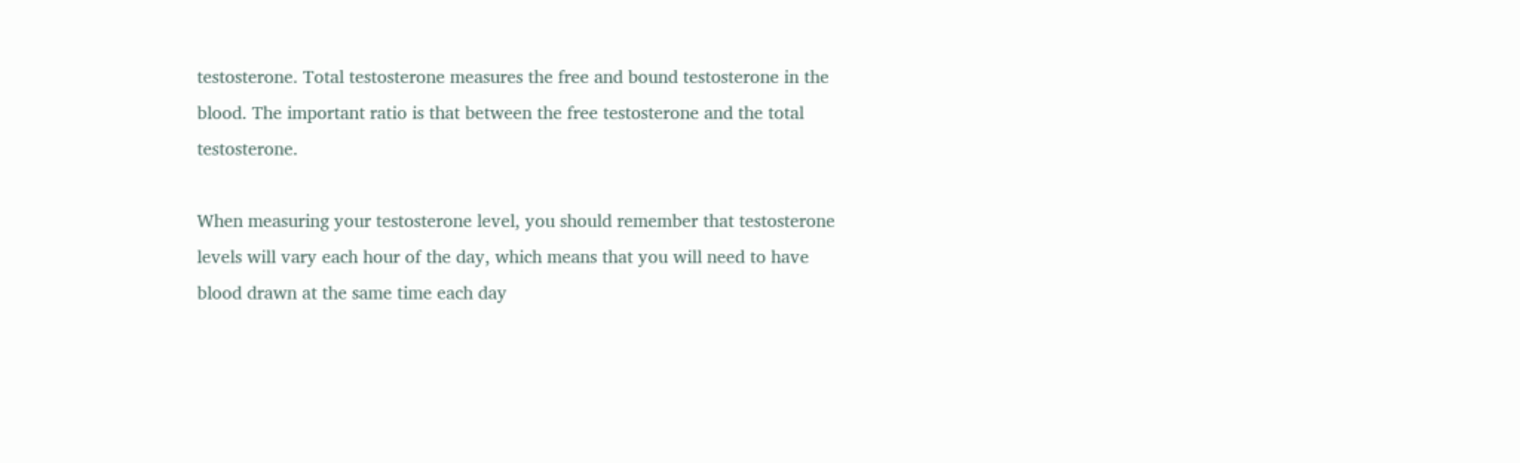testosterone. Total testosterone measures the free and bound testosterone in the blood. The important ratio is that between the free testosterone and the total testosterone.

When measuring your testosterone level, you should remember that testosterone levels will vary each hour of the day, which means that you will need to have blood drawn at the same time each day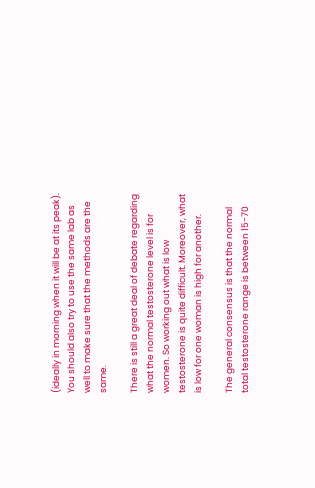(ideally in morning when it will be at its peak). You should also try to use the same lab as well to make sure that the methods are the same.

There is still a great deal of debate regarding what the normal testosterone level is for women. So working out what is low testosterone is quite difficult. Moreover, what is low for one woman is high for another.

The general consensus is that the normal total testosterone range is between 15-70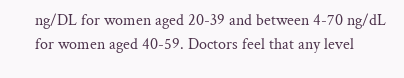ng/DL for women aged 20-39 and between 4-70 ng/dL for women aged 40-59. Doctors feel that any level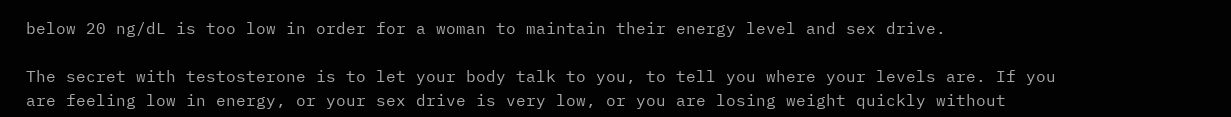below 20 ng/dL is too low in order for a woman to maintain their energy level and sex drive.

The secret with testosterone is to let your body talk to you, to tell you where your levels are. If you are feeling low in energy, or your sex drive is very low, or you are losing weight quickly without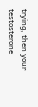trying, then your testosterone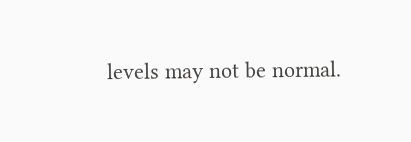levels may not be normal.